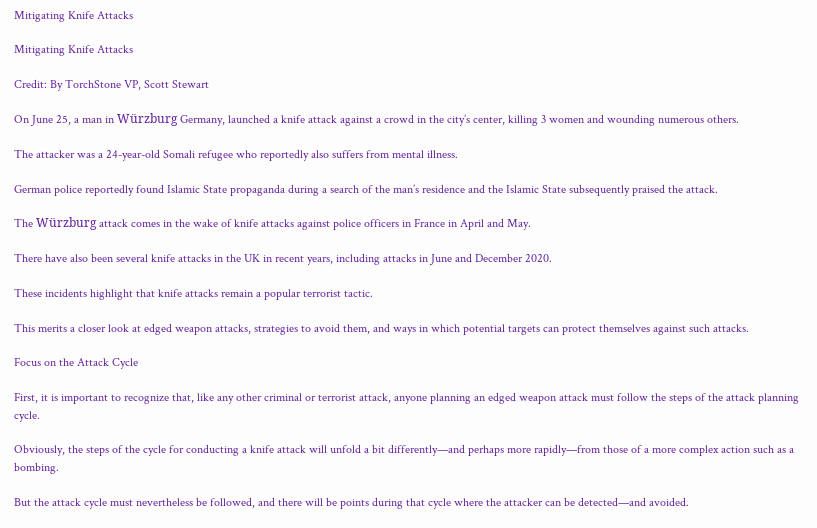Mitigating Knife Attacks

Mitigating Knife Attacks

Credit: By TorchStone VP, Scott Stewart

On June 25, a man in Würzburg Germany, launched a knife attack against a crowd in the city’s center, killing 3 women and wounding numerous others.

The attacker was a 24-year-old Somali refugee who reportedly also suffers from mental illness.

German police reportedly found Islamic State propaganda during a search of the man’s residence and the Islamic State subsequently praised the attack.

The Würzburg attack comes in the wake of knife attacks against police officers in France in April and May.

There have also been several knife attacks in the UK in recent years, including attacks in June and December 2020.

These incidents highlight that knife attacks remain a popular terrorist tactic.

This merits a closer look at edged weapon attacks, strategies to avoid them, and ways in which potential targets can protect themselves against such attacks.

Focus on the Attack Cycle

First, it is important to recognize that, like any other criminal or terrorist attack, anyone planning an edged weapon attack must follow the steps of the attack planning cycle.

Obviously, the steps of the cycle for conducting a knife attack will unfold a bit differently—and perhaps more rapidly—from those of a more complex action such as a bombing.

But the attack cycle must nevertheless be followed, and there will be points during that cycle where the attacker can be detected—and avoided.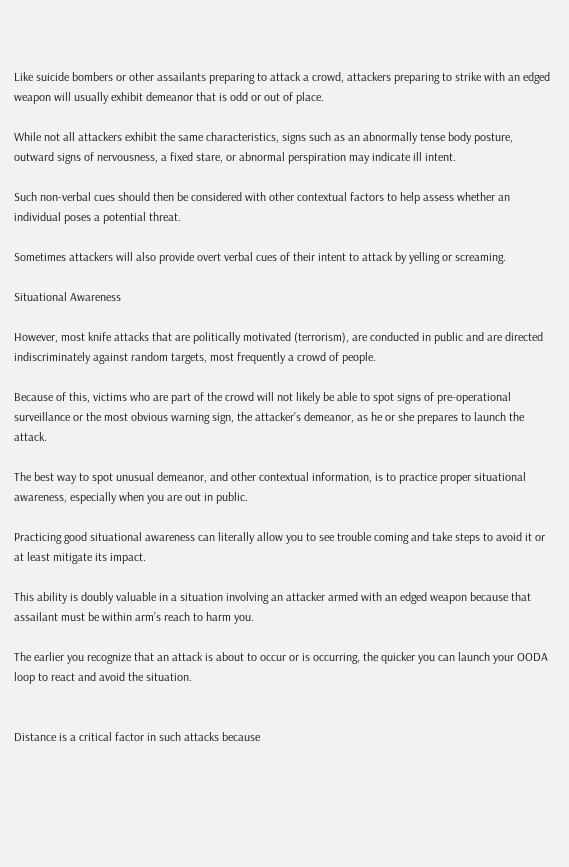Like suicide bombers or other assailants preparing to attack a crowd, attackers preparing to strike with an edged weapon will usually exhibit demeanor that is odd or out of place.

While not all attackers exhibit the same characteristics, signs such as an abnormally tense body posture, outward signs of nervousness, a fixed stare, or abnormal perspiration may indicate ill intent.

Such non-verbal cues should then be considered with other contextual factors to help assess whether an individual poses a potential threat.

Sometimes attackers will also provide overt verbal cues of their intent to attack by yelling or screaming.

Situational Awareness

However, most knife attacks that are politically motivated (terrorism), are conducted in public and are directed indiscriminately against random targets, most frequently a crowd of people.

Because of this, victims who are part of the crowd will not likely be able to spot signs of pre-operational surveillance or the most obvious warning sign, the attacker’s demeanor, as he or she prepares to launch the attack.

The best way to spot unusual demeanor, and other contextual information, is to practice proper situational awareness, especially when you are out in public.

Practicing good situational awareness can literally allow you to see trouble coming and take steps to avoid it or at least mitigate its impact.

This ability is doubly valuable in a situation involving an attacker armed with an edged weapon because that assailant must be within arm’s reach to harm you.

The earlier you recognize that an attack is about to occur or is occurring, the quicker you can launch your OODA loop to react and avoid the situation.


Distance is a critical factor in such attacks because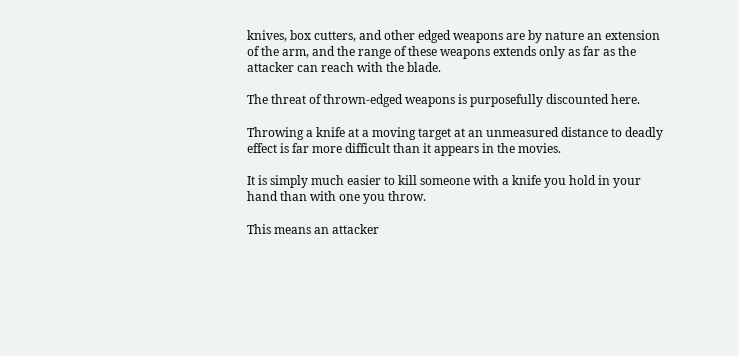knives, box cutters, and other edged weapons are by nature an extension of the arm, and the range of these weapons extends only as far as the attacker can reach with the blade.

The threat of thrown-edged weapons is purposefully discounted here.

Throwing a knife at a moving target at an unmeasured distance to deadly effect is far more difficult than it appears in the movies.

It is simply much easier to kill someone with a knife you hold in your hand than with one you throw.

This means an attacker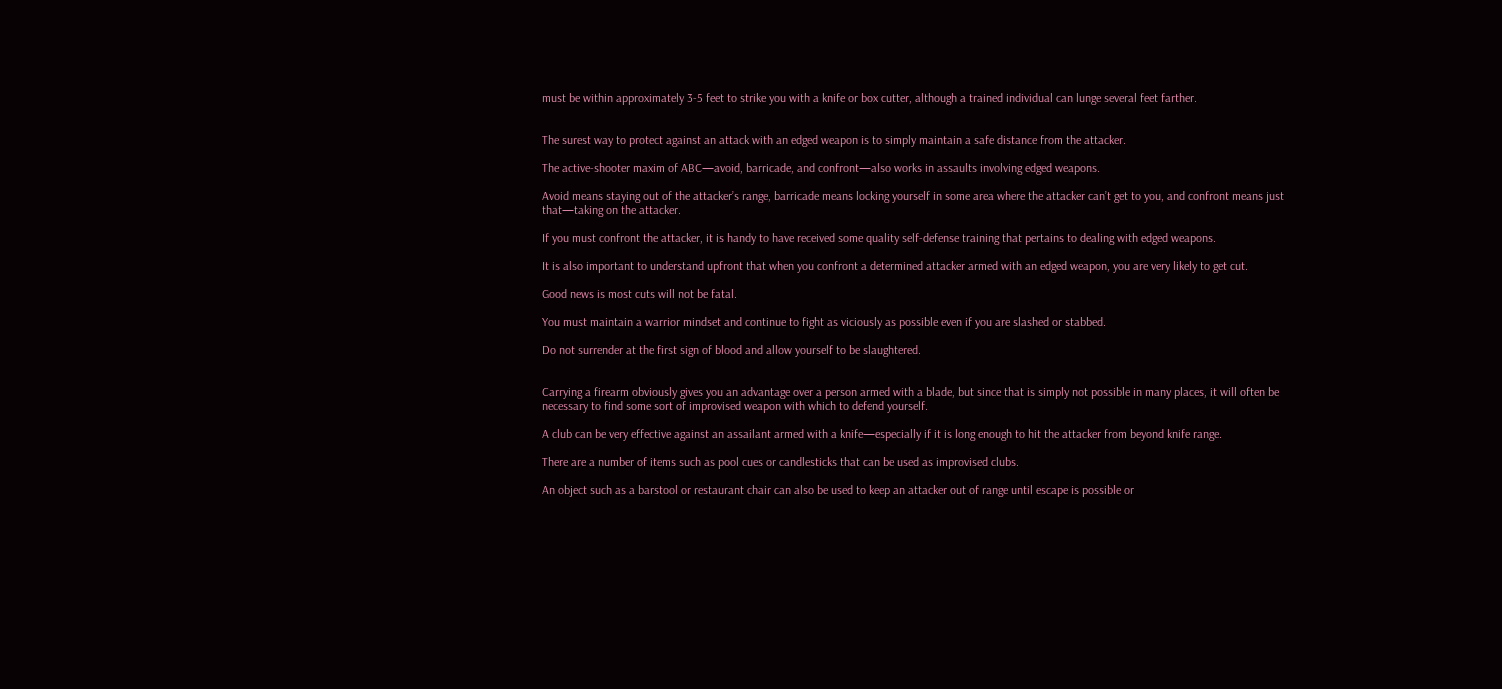must be within approximately 3-5 feet to strike you with a knife or box cutter, although a trained individual can lunge several feet farther.


The surest way to protect against an attack with an edged weapon is to simply maintain a safe distance from the attacker.

The active-shooter maxim of ABC—avoid, barricade, and confront—also works in assaults involving edged weapons.

Avoid means staying out of the attacker’s range, barricade means locking yourself in some area where the attacker can’t get to you, and confront means just that—taking on the attacker.

If you must confront the attacker, it is handy to have received some quality self-defense training that pertains to dealing with edged weapons.

It is also important to understand upfront that when you confront a determined attacker armed with an edged weapon, you are very likely to get cut.

Good news is most cuts will not be fatal.

You must maintain a warrior mindset and continue to fight as viciously as possible even if you are slashed or stabbed.

Do not surrender at the first sign of blood and allow yourself to be slaughtered.


Carrying a firearm obviously gives you an advantage over a person armed with a blade, but since that is simply not possible in many places, it will often be necessary to find some sort of improvised weapon with which to defend yourself.

A club can be very effective against an assailant armed with a knife—especially if it is long enough to hit the attacker from beyond knife range.

There are a number of items such as pool cues or candlesticks that can be used as improvised clubs.

An object such as a barstool or restaurant chair can also be used to keep an attacker out of range until escape is possible or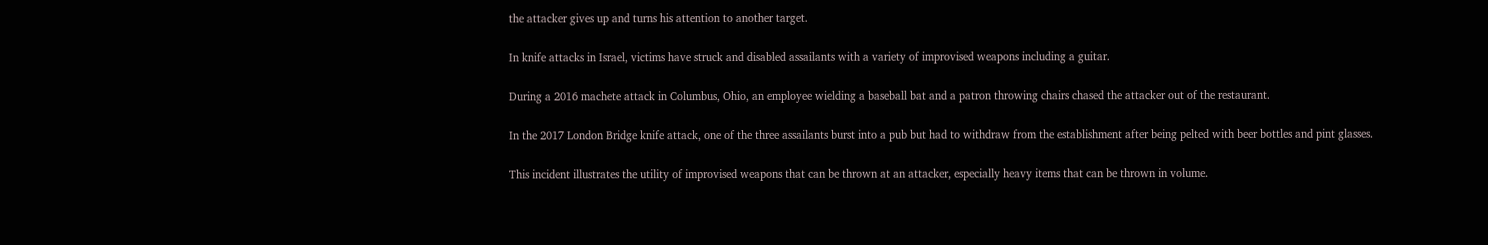the attacker gives up and turns his attention to another target.

In knife attacks in Israel, victims have struck and disabled assailants with a variety of improvised weapons including a guitar.

During a 2016 machete attack in Columbus, Ohio, an employee wielding a baseball bat and a patron throwing chairs chased the attacker out of the restaurant.

In the 2017 London Bridge knife attack, one of the three assailants burst into a pub but had to withdraw from the establishment after being pelted with beer bottles and pint glasses.

This incident illustrates the utility of improvised weapons that can be thrown at an attacker, especially heavy items that can be thrown in volume.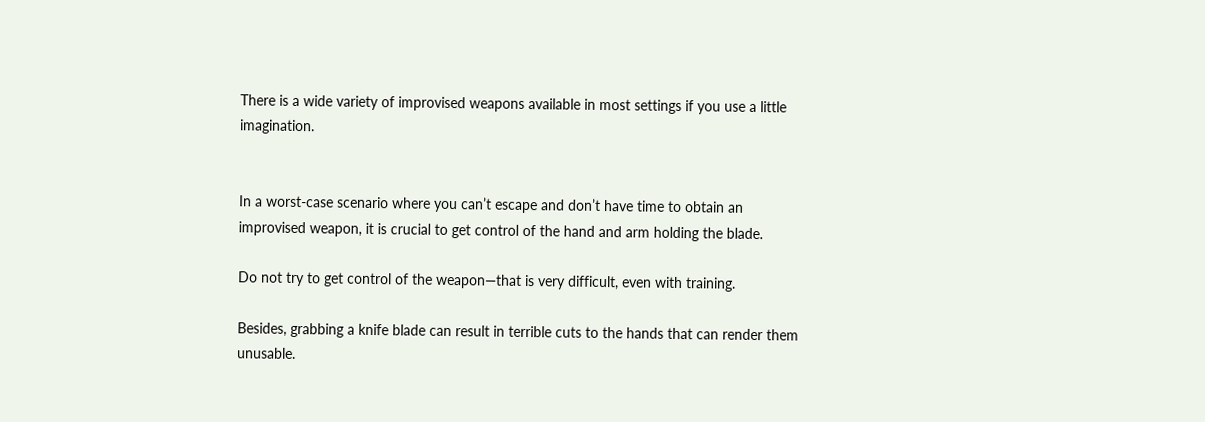There is a wide variety of improvised weapons available in most settings if you use a little imagination.


In a worst-case scenario where you can’t escape and don’t have time to obtain an improvised weapon, it is crucial to get control of the hand and arm holding the blade.

Do not try to get control of the weapon—that is very difficult, even with training.

Besides, grabbing a knife blade can result in terrible cuts to the hands that can render them unusable.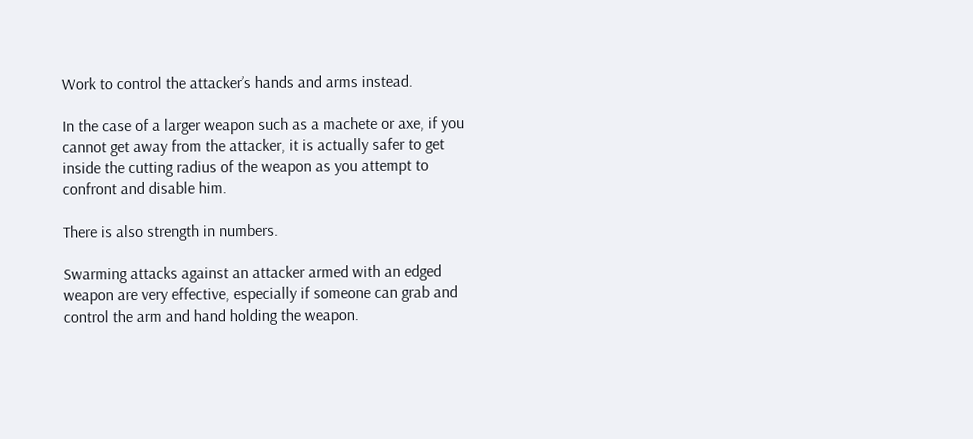Work to control the attacker’s hands and arms instead.

In the case of a larger weapon such as a machete or axe, if you cannot get away from the attacker, it is actually safer to get inside the cutting radius of the weapon as you attempt to confront and disable him.

There is also strength in numbers.

Swarming attacks against an attacker armed with an edged weapon are very effective, especially if someone can grab and control the arm and hand holding the weapon.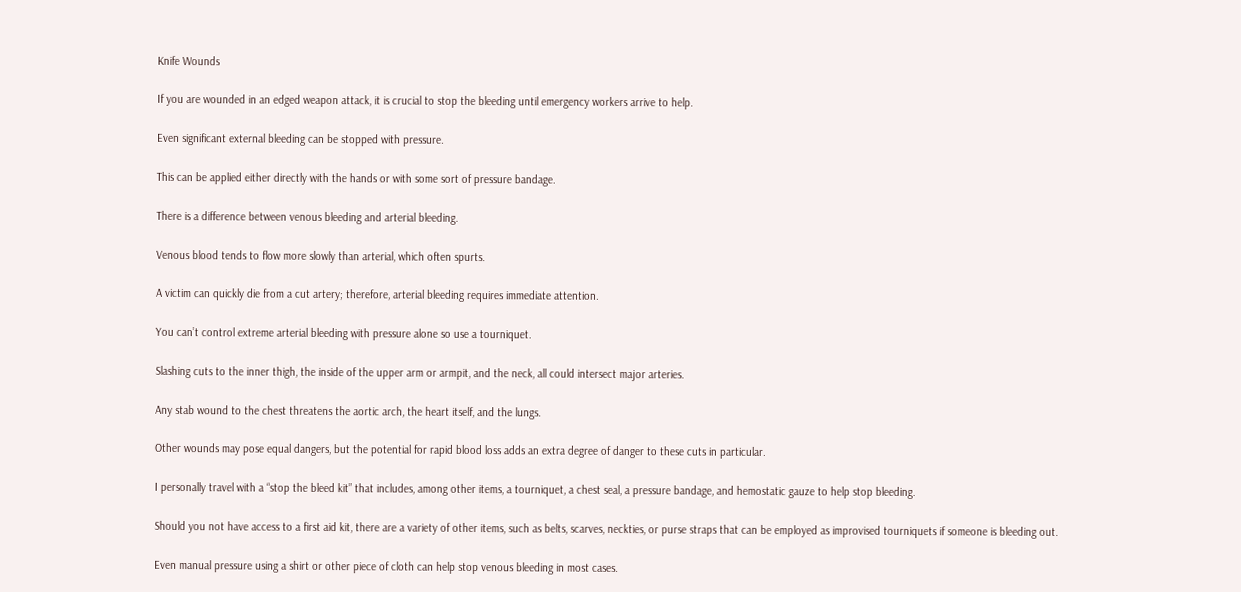Knife Wounds

If you are wounded in an edged weapon attack, it is crucial to stop the bleeding until emergency workers arrive to help.

Even significant external bleeding can be stopped with pressure.

This can be applied either directly with the hands or with some sort of pressure bandage.

There is a difference between venous bleeding and arterial bleeding.

Venous blood tends to flow more slowly than arterial, which often spurts.

A victim can quickly die from a cut artery; therefore, arterial bleeding requires immediate attention.

You can’t control extreme arterial bleeding with pressure alone so use a tourniquet.

Slashing cuts to the inner thigh, the inside of the upper arm or armpit, and the neck, all could intersect major arteries.

Any stab wound to the chest threatens the aortic arch, the heart itself, and the lungs.

Other wounds may pose equal dangers, but the potential for rapid blood loss adds an extra degree of danger to these cuts in particular.

I personally travel with a “stop the bleed kit” that includes, among other items, a tourniquet, a chest seal, a pressure bandage, and hemostatic gauze to help stop bleeding.

Should you not have access to a first aid kit, there are a variety of other items, such as belts, scarves, neckties, or purse straps that can be employed as improvised tourniquets if someone is bleeding out.

Even manual pressure using a shirt or other piece of cloth can help stop venous bleeding in most cases.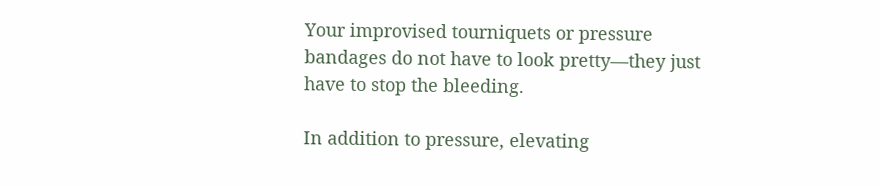Your improvised tourniquets or pressure bandages do not have to look pretty—they just have to stop the bleeding.

In addition to pressure, elevating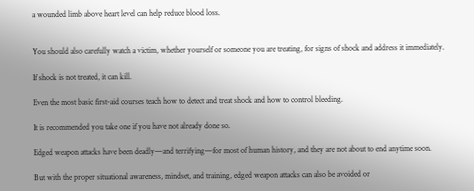a wounded limb above heart level can help reduce blood loss.


You should also carefully watch a victim, whether yourself or someone you are treating, for signs of shock and address it immediately.

If shock is not treated, it can kill.

Even the most basic first-aid courses teach how to detect and treat shock and how to control bleeding.

It is recommended you take one if you have not already done so.

Edged weapon attacks have been deadly—and terrifying—for most of human history, and they are not about to end anytime soon.

But with the proper situational awareness, mindset, and training, edged weapon attacks can also be avoided or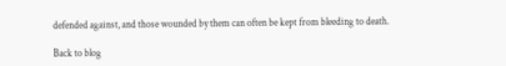defended against, and those wounded by them can often be kept from bleeding to death.

Back to blog